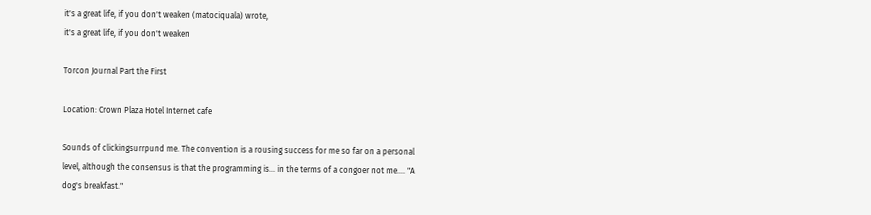it's a great life, if you don't weaken (matociquala) wrote,
it's a great life, if you don't weaken

Torcon Journal Part the First

Location: Crown Plaza Hotel Internet cafe

Sounds of clickingsurrpund me. The convention is a rousing success for me so far on a personal level, although the consensus is that the programming is... in the terms of a congoer not me.... "A dog's breakfast."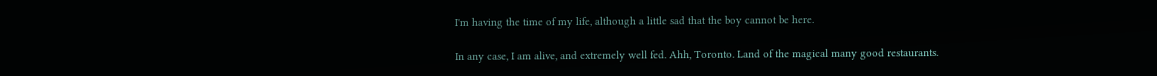I'm having the time of my life, although a little sad that the boy cannot be here.

In any case, I am alive, and extremely well fed. Ahh, Toronto. Land of the magical many good restaurants.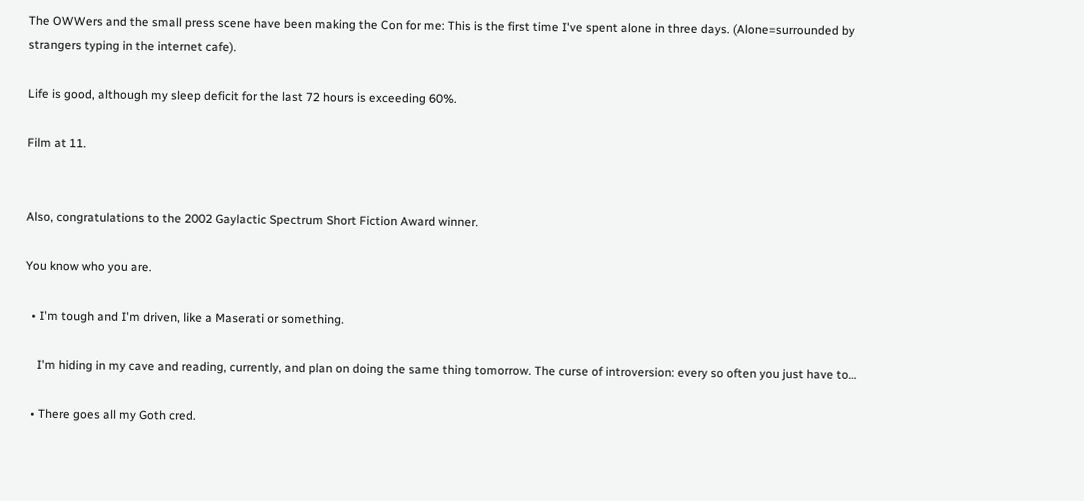The OWWers and the small press scene have been making the Con for me: This is the first time I've spent alone in three days. (Alone=surrounded by strangers typing in the internet cafe).

Life is good, although my sleep deficit for the last 72 hours is exceeding 60%.

Film at 11.


Also, congratulations to the 2002 Gaylactic Spectrum Short Fiction Award winner.

You know who you are.

  • I'm tough and I'm driven, like a Maserati or something.

    I'm hiding in my cave and reading, currently, and plan on doing the same thing tomorrow. The curse of introversion: every so often you just have to…

  • There goes all my Goth cred.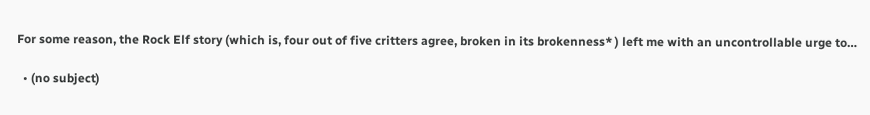For some reason, the Rock Elf story (which is, four out of five critters agree, broken in its brokenness* ) left me with an uncontrollable urge to…

  • (no subject)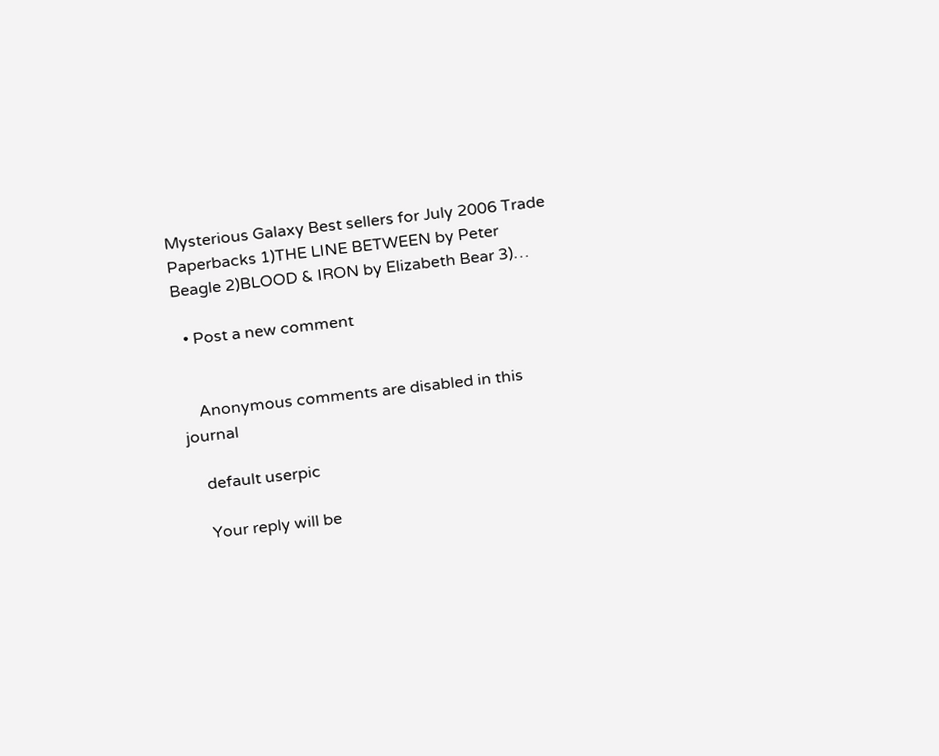Mysterious Galaxy Best sellers for July 2006 Trade Paperbacks 1)THE LINE BETWEEN by Peter Beagle 2)BLOOD & IRON by Elizabeth Bear 3)…

  • Post a new comment


    Anonymous comments are disabled in this journal

    default userpic

    Your reply will be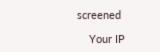screened

    Your IP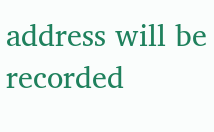address will be recorded